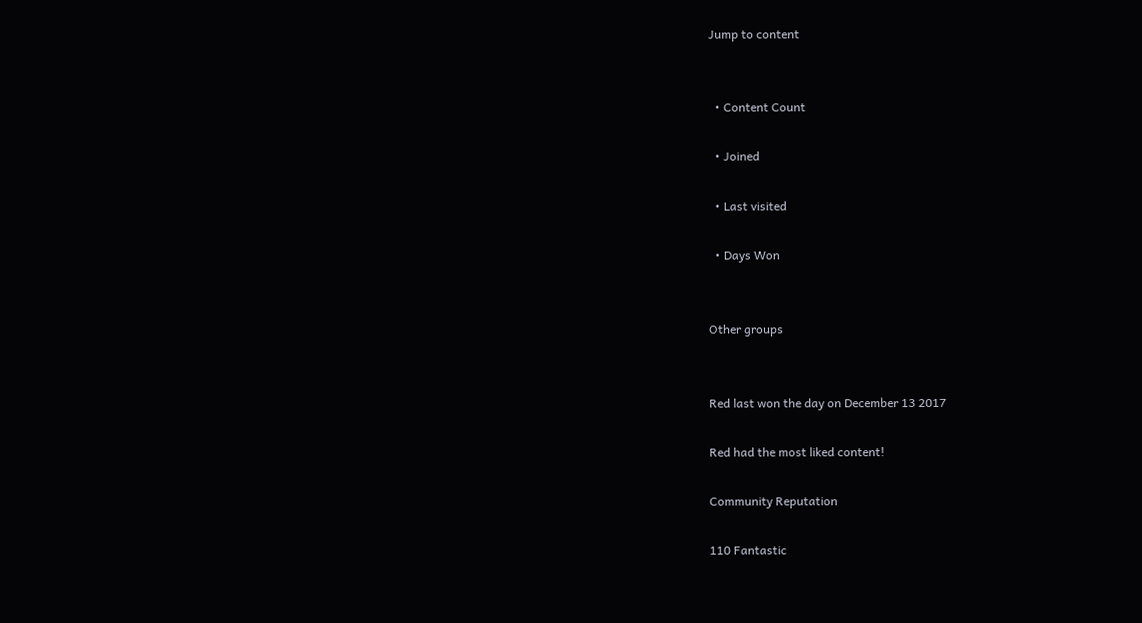Jump to content


  • Content Count

  • Joined

  • Last visited

  • Days Won


Other groups


Red last won the day on December 13 2017

Red had the most liked content!

Community Reputation

110 Fantastic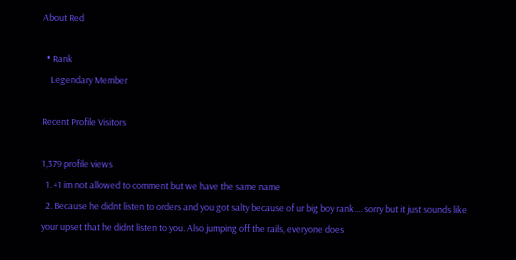About Red

  • Rank
    Legendary Member

Recent Profile Visitors

1,379 profile views
  1. +1 im not allowed to comment but we have the same name
  2. Because he didnt listen to orders and you got salty because of ur big boy rank.... sorry but it just sounds like your upset that he didnt listen to you. Also jumping off the rails, everyone does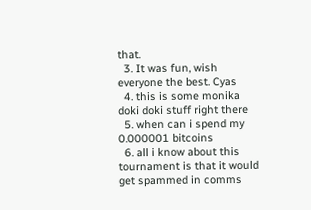that.
  3. It was fun, wish everyone the best. Cyas
  4. this is some monika doki doki stuff right there
  5. when can i spend my 0.000001 bitcoins
  6. all i know about this tournament is that it would get spammed in comms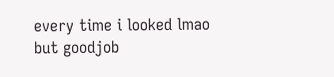every time i looked lmao but goodjob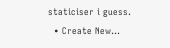staticiser i guess.
  • Create New...